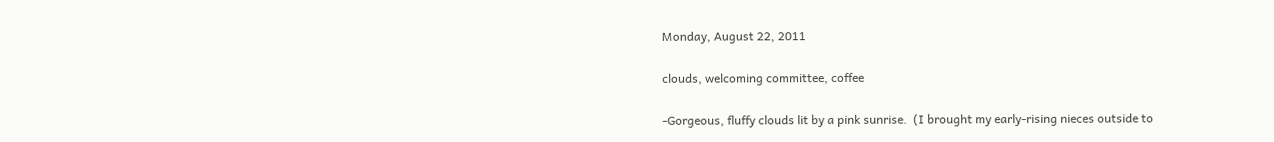Monday, August 22, 2011

clouds, welcoming committee, coffee

-Gorgeous, fluffy clouds lit by a pink sunrise.  (I brought my early-rising nieces outside to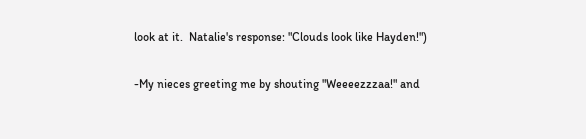look at it.  Natalie's response: "Clouds look like Hayden!")

-My nieces greeting me by shouting "Weeeezzzaa!" and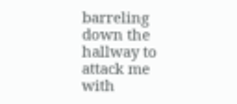barreling down the hallway to attack me with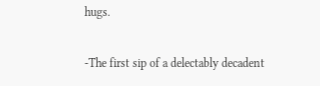hugs.

-The first sip of a delectably decadent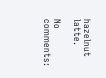hazelnut latte.

No comments: